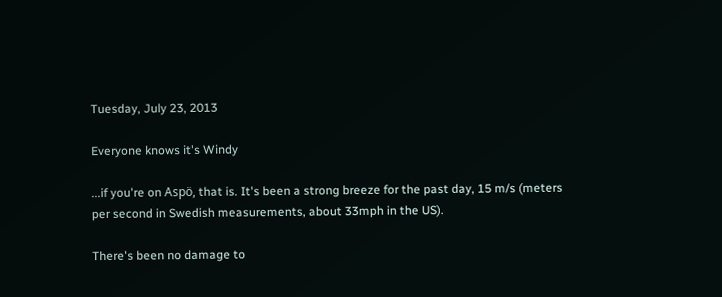Tuesday, July 23, 2013

Everyone knows it's Windy

...if you're on Aspö, that is. It's been a strong breeze for the past day, 15 m/s (meters per second in Swedish measurements, about 33mph in the US).

There's been no damage to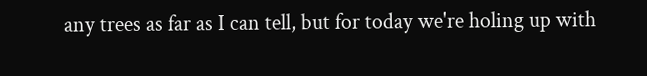any trees as far as I can tell, but for today we're holing up with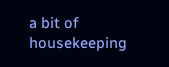a bit of housekeeping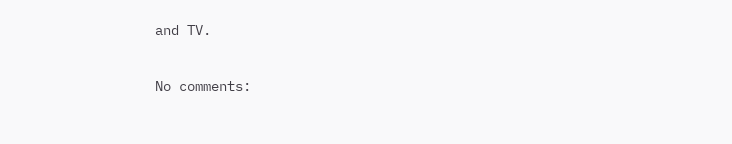and TV.

No comments: